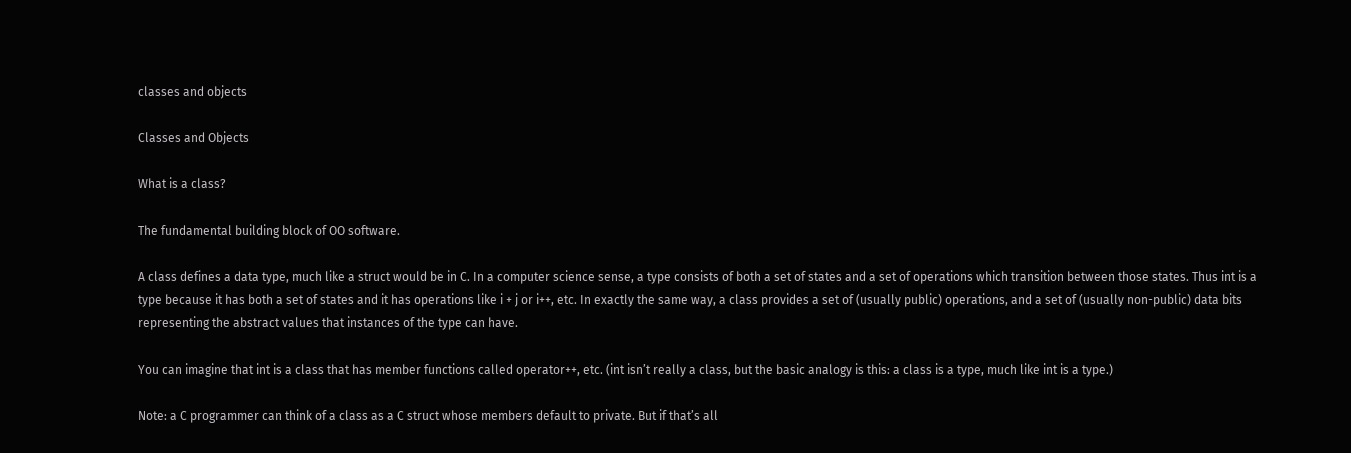classes and objects

Classes and Objects

What is a class?

The fundamental building block of OO software.

A class defines a data type, much like a struct would be in C. In a computer science sense, a type consists of both a set of states and a set of operations which transition between those states. Thus int is a type because it has both a set of states and it has operations like i + j or i++, etc. In exactly the same way, a class provides a set of (usually public) operations, and a set of (usually non-public) data bits representing the abstract values that instances of the type can have.

You can imagine that int is a class that has member functions called operator++, etc. (int isn’t really a class, but the basic analogy is this: a class is a type, much like int is a type.)

Note: a C programmer can think of a class as a C struct whose members default to private. But if that’s all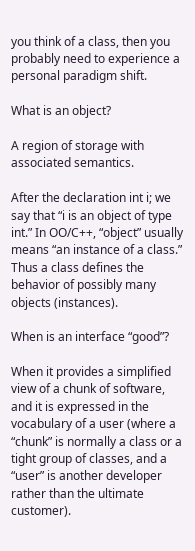you think of a class, then you probably need to experience a personal paradigm shift.

What is an object?

A region of storage with associated semantics.

After the declaration int i; we say that “i is an object of type int.” In OO/C++, “object” usually means “an instance of a class.” Thus a class defines the behavior of possibly many objects (instances).

When is an interface “good”?

When it provides a simplified view of a chunk of software, and it is expressed in the vocabulary of a user (where a “chunk” is normally a class or a tight group of classes, and a “user” is another developer rather than the ultimate customer).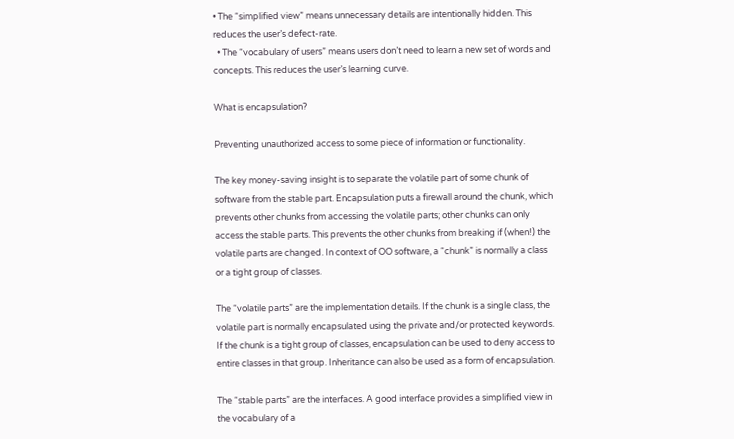• The “simplified view” means unnecessary details are intentionally hidden. This reduces the user’s defect-rate.
  • The “vocabulary of users” means users don’t need to learn a new set of words and concepts. This reduces the user’s learning curve.

What is encapsulation?

Preventing unauthorized access to some piece of information or functionality.

The key money-saving insight is to separate the volatile part of some chunk of software from the stable part. Encapsulation puts a firewall around the chunk, which prevents other chunks from accessing the volatile parts; other chunks can only access the stable parts. This prevents the other chunks from breaking if (when!) the volatile parts are changed. In context of OO software, a “chunk” is normally a class or a tight group of classes.

The “volatile parts” are the implementation details. If the chunk is a single class, the volatile part is normally encapsulated using the private and/or protected keywords. If the chunk is a tight group of classes, encapsulation can be used to deny access to entire classes in that group. Inheritance can also be used as a form of encapsulation.

The “stable parts” are the interfaces. A good interface provides a simplified view in the vocabulary of a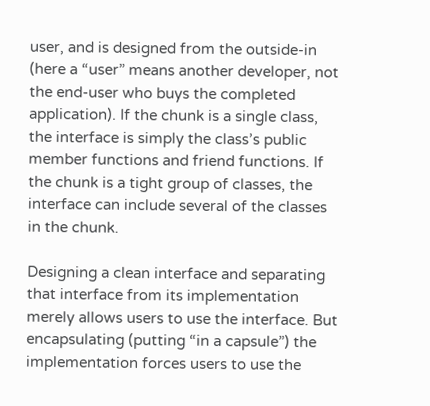user, and is designed from the outside-in (here a “user” means another developer, not the end-user who buys the completed application). If the chunk is a single class, the interface is simply the class’s public member functions and friend functions. If the chunk is a tight group of classes, the interface can include several of the classes in the chunk.

Designing a clean interface and separating that interface from its implementation merely allows users to use the interface. But encapsulating (putting “in a capsule”) the implementation forces users to use the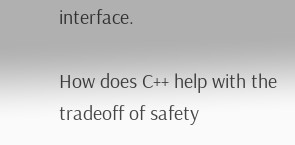interface.

How does C++ help with the tradeoff of safety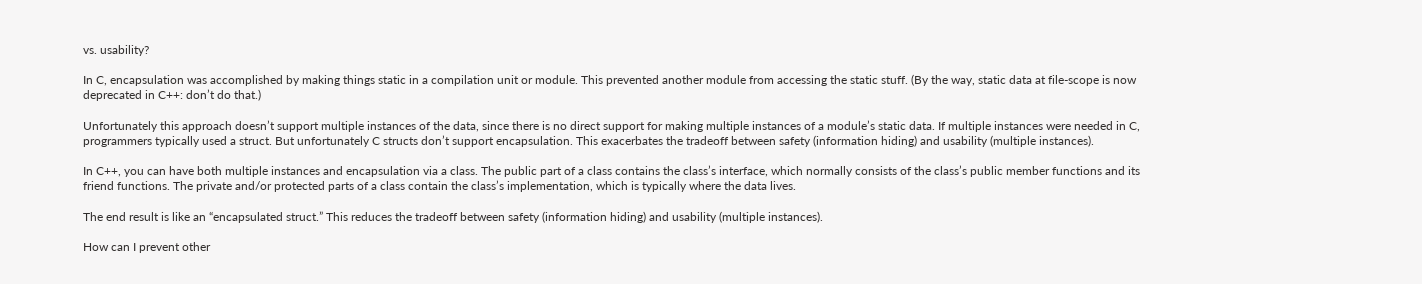vs. usability?

In C, encapsulation was accomplished by making things static in a compilation unit or module. This prevented another module from accessing the static stuff. (By the way, static data at file-scope is now deprecated in C++: don’t do that.)

Unfortunately this approach doesn’t support multiple instances of the data, since there is no direct support for making multiple instances of a module’s static data. If multiple instances were needed in C, programmers typically used a struct. But unfortunately C structs don’t support encapsulation. This exacerbates the tradeoff between safety (information hiding) and usability (multiple instances).

In C++, you can have both multiple instances and encapsulation via a class. The public part of a class contains the class’s interface, which normally consists of the class’s public member functions and its friend functions. The private and/or protected parts of a class contain the class’s implementation, which is typically where the data lives.

The end result is like an “encapsulated struct.” This reduces the tradeoff between safety (information hiding) and usability (multiple instances).

How can I prevent other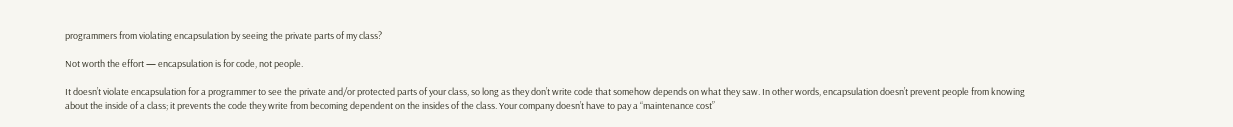programmers from violating encapsulation by seeing the private parts of my class?

Not worth the effort — encapsulation is for code, not people.

It doesn’t violate encapsulation for a programmer to see the private and/or protected parts of your class, so long as they don’t write code that somehow depends on what they saw. In other words, encapsulation doesn’t prevent people from knowing about the inside of a class; it prevents the code they write from becoming dependent on the insides of the class. Your company doesn’t have to pay a “maintenance cost”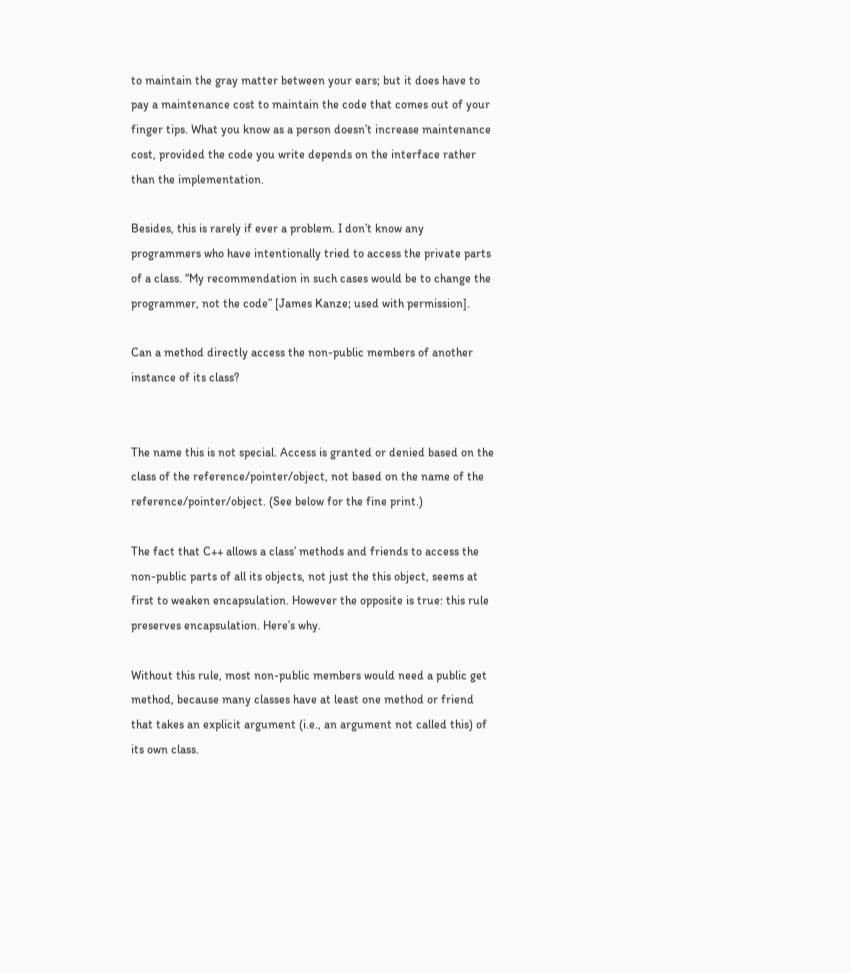to maintain the gray matter between your ears; but it does have to pay a maintenance cost to maintain the code that comes out of your finger tips. What you know as a person doesn’t increase maintenance cost, provided the code you write depends on the interface rather than the implementation.

Besides, this is rarely if ever a problem. I don’t know any programmers who have intentionally tried to access the private parts of a class. “My recommendation in such cases would be to change the programmer, not the code” [James Kanze; used with permission].

Can a method directly access the non-public members of another instance of its class?


The name this is not special. Access is granted or denied based on the class of the reference/pointer/object, not based on the name of the reference/pointer/object. (See below for the fine print.)

The fact that C++ allows a class’ methods and friends to access the non-public parts of all its objects, not just the this object, seems at first to weaken encapsulation. However the opposite is true: this rule preserves encapsulation. Here’s why.

Without this rule, most non-public members would need a public get method, because many classes have at least one method or friend that takes an explicit argument (i.e., an argument not called this) of its own class.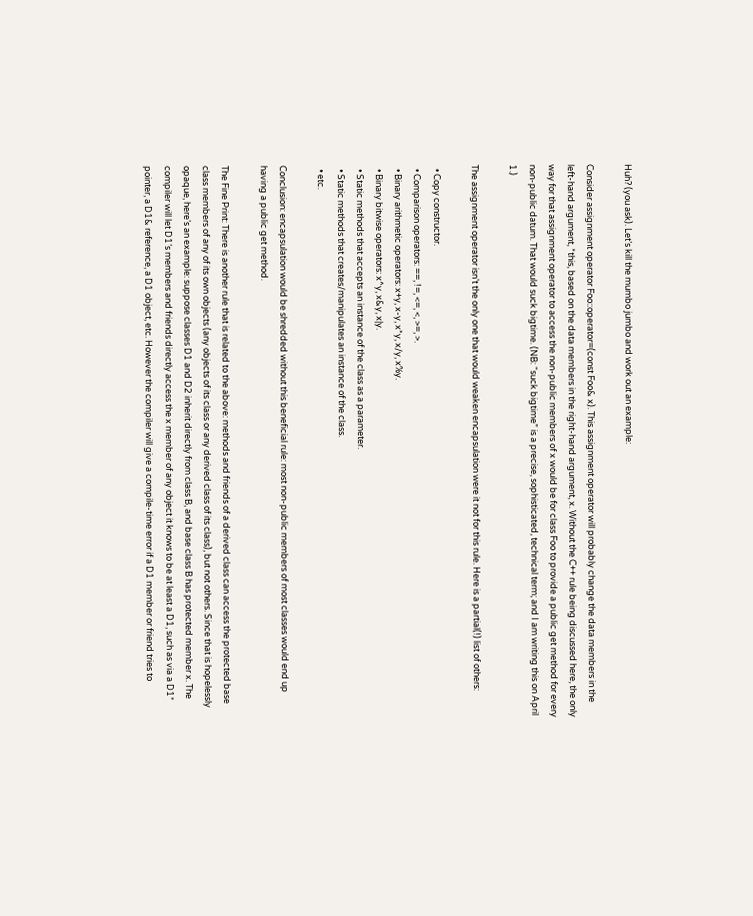Huh? (you ask). Let’s kill the mumbo jumbo and work out an example:

Consider assignment operator Foo::operator=(const Foo& x). This assignment operator will probably change the data members in the left-hand argument, *this, based on the data members in the right-hand argument, x. Without the C++ rule being discussed here, the only way for that assignment operator to access the non-public members of x would be for class Foo to provide a public get method for every non-public datum. That would suck bigtime. (NB: “suck bigtime” is a precise, sophisticated, technical term; and I am writing this on April 1.)

The assignment operator isn’t the only one that would weaken encapsulation were it not for this rule. Here is a partial(!) list of others:

  • Copy constructor.
  • Comparison operators: ==, !=, <=, <, >=, >.
  • Binary arithmetic operators: x+y, x-y, x*y, x/y, x%y.
  • Binary bitwise operators: x^y, x&y, x|y.
  • Static methods that accepts an instance of the class as a parameter.
  • Static methods that creates/manipulates an instance of the class.
  • etc.

Conclusion: encapsulation would be shredded without this beneficial rule: most non-public members of most classes would end up having a public get method.

The Fine Print: There is another rule that is related to the above: methods and friends of a derived class can access the protected base class members of any of its own objects (any objects of its class or any derived class of its class), but not others. Since that is hopelessly opaque, here’s an example: suppose classes D1 and D2 inherit directly from class B, and base class B has protected member x. The compiler will let D1’s members and friends directly access the x member of any object it knows to be at least a D1, such as via a D1* pointer, a D1& reference, a D1 object, etc. However the compiler will give a compile-time error if a D1 member or friend tries to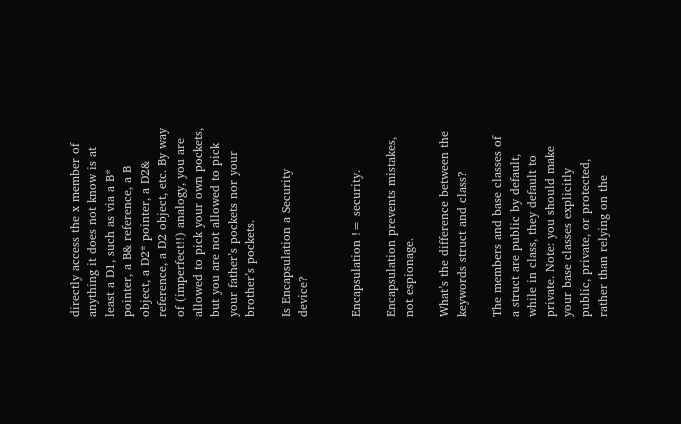directly access the x member of anything it does not know is at least a D1, such as via a B* pointer, a B& reference, a B object, a D2* pointer, a D2& reference, a D2 object, etc. By way of (imperfect!!) analogy, you are allowed to pick your own pockets, but you are not allowed to pick your father’s pockets nor your brother’s pockets.

Is Encapsulation a Security device?


Encapsulation != security.

Encapsulation prevents mistakes, not espionage.

What’s the difference between the keywords struct and class?

The members and base classes of a struct are public by default, while in class, they default to private. Note: you should make your base classes explicitly public, private, or protected, rather than relying on the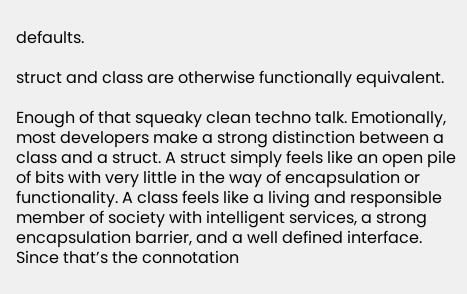defaults.

struct and class are otherwise functionally equivalent.

Enough of that squeaky clean techno talk. Emotionally, most developers make a strong distinction between a class and a struct. A struct simply feels like an open pile of bits with very little in the way of encapsulation or functionality. A class feels like a living and responsible member of society with intelligent services, a strong encapsulation barrier, and a well defined interface. Since that’s the connotation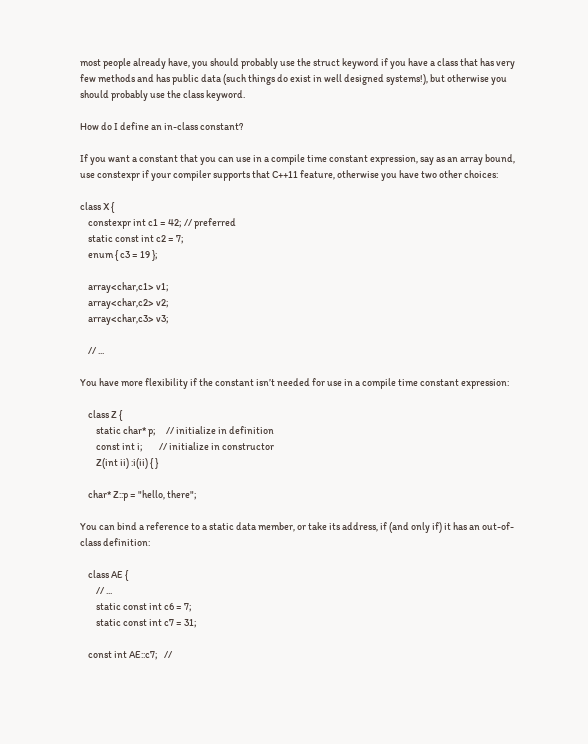most people already have, you should probably use the struct keyword if you have a class that has very few methods and has public data (such things do exist in well designed systems!), but otherwise you should probably use the class keyword.

How do I define an in-class constant?

If you want a constant that you can use in a compile time constant expression, say as an array bound, use constexpr if your compiler supports that C++11 feature, otherwise you have two other choices:

class X {
    constexpr int c1 = 42; // preferred
    static const int c2 = 7;
    enum { c3 = 19 };

    array<char,c1> v1;
    array<char,c2> v2;
    array<char,c3> v3;

    // ...

You have more flexibility if the constant isn’t needed for use in a compile time constant expression:

    class Z {
        static char* p;     // initialize in definition
        const int i;        // initialize in constructor
        Z(int ii) :i(ii) { }

    char* Z::p = "hello, there";

You can bind a reference to a static data member, or take its address, if (and only if) it has an out-of-class definition:

    class AE {
        // ...
        static const int c6 = 7;
        static const int c7 = 31;

    const int AE::c7;   //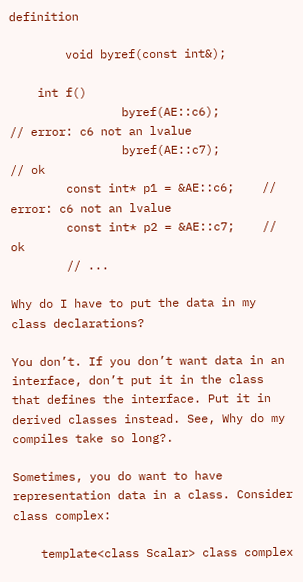definition

        void byref(const int&);

    int f()
                byref(AE::c6);                  // error: c6 not an lvalue
                byref(AE::c7);                  // ok
        const int* p1 = &AE::c6;    // error: c6 not an lvalue
        const int* p2 = &AE::c7;    // ok
        // ...

Why do I have to put the data in my class declarations?

You don’t. If you don’t want data in an interface, don’t put it in the class that defines the interface. Put it in derived classes instead. See, Why do my compiles take so long?.

Sometimes, you do want to have representation data in a class. Consider class complex:

    template<class Scalar> class complex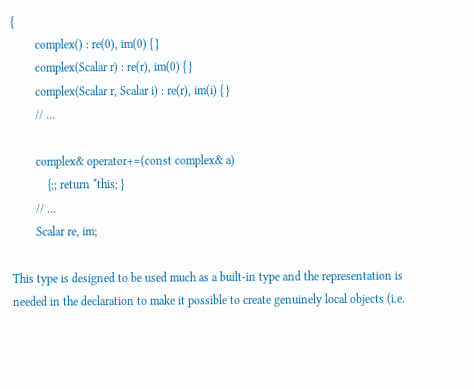{
        complex() : re(0), im(0) { }
        complex(Scalar r) : re(r), im(0) { }
        complex(Scalar r, Scalar i) : re(r), im(i) { }
        // ...

        complex& operator+=(const complex& a)
            {;; return *this; }
        // ...
        Scalar re, im;

This type is designed to be used much as a built-in type and the representation is needed in the declaration to make it possible to create genuinely local objects (i.e.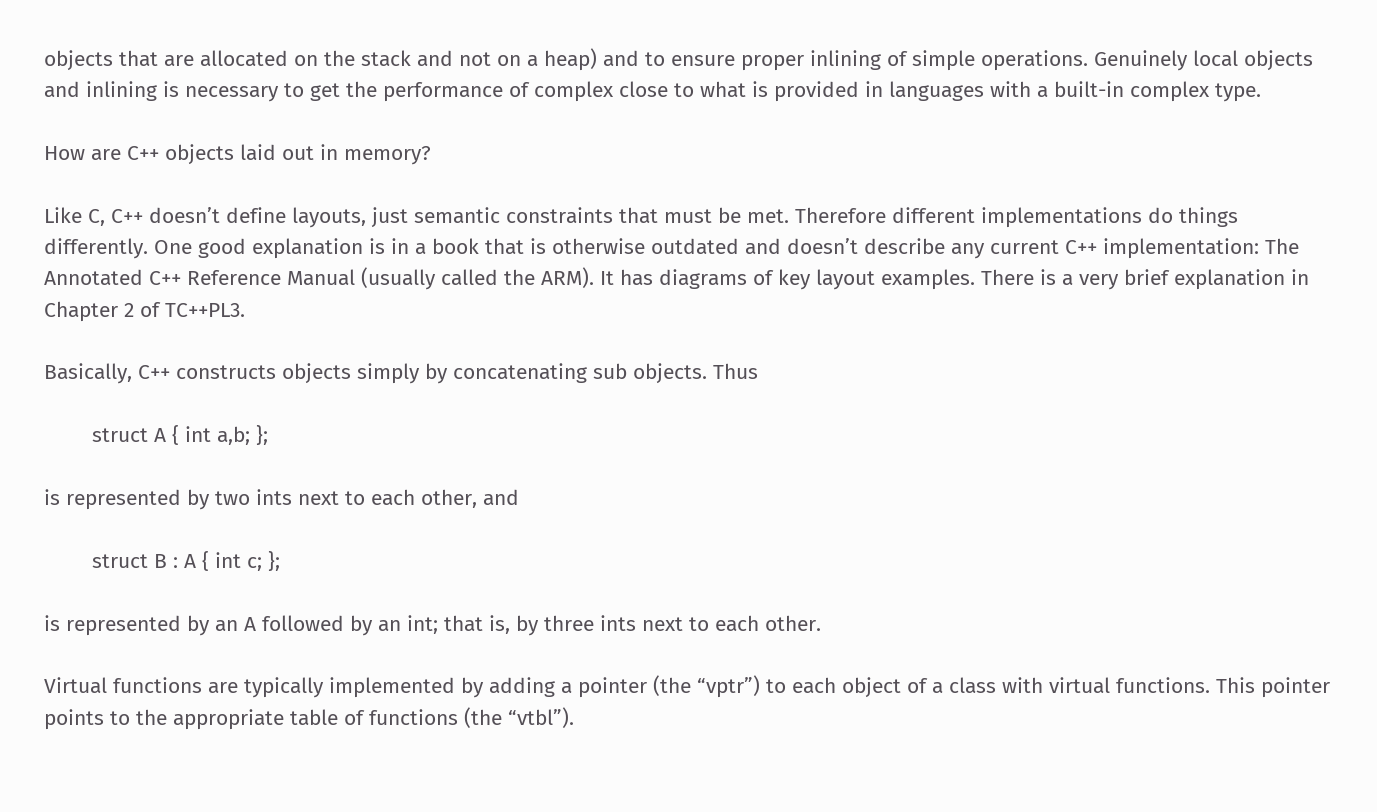objects that are allocated on the stack and not on a heap) and to ensure proper inlining of simple operations. Genuinely local objects and inlining is necessary to get the performance of complex close to what is provided in languages with a built-in complex type.

How are C++ objects laid out in memory?

Like C, C++ doesn’t define layouts, just semantic constraints that must be met. Therefore different implementations do things differently. One good explanation is in a book that is otherwise outdated and doesn’t describe any current C++ implementation: The Annotated C++ Reference Manual (usually called the ARM). It has diagrams of key layout examples. There is a very brief explanation in Chapter 2 of TC++PL3.

Basically, C++ constructs objects simply by concatenating sub objects. Thus

        struct A { int a,b; };

is represented by two ints next to each other, and

        struct B : A { int c; };

is represented by an A followed by an int; that is, by three ints next to each other.

Virtual functions are typically implemented by adding a pointer (the “vptr”) to each object of a class with virtual functions. This pointer points to the appropriate table of functions (the “vtbl”).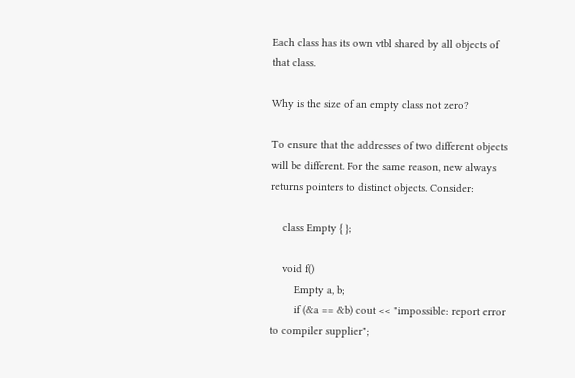Each class has its own vtbl shared by all objects of that class.

Why is the size of an empty class not zero?

To ensure that the addresses of two different objects will be different. For the same reason, new always returns pointers to distinct objects. Consider:

    class Empty { };

    void f()
        Empty a, b;
        if (&a == &b) cout << "impossible: report error to compiler supplier";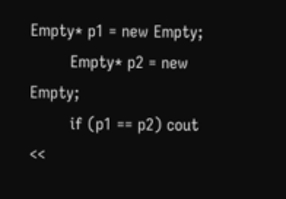Empty* p1 = new Empty;
        Empty* p2 = new Empty;
        if (p1 == p2) cout <<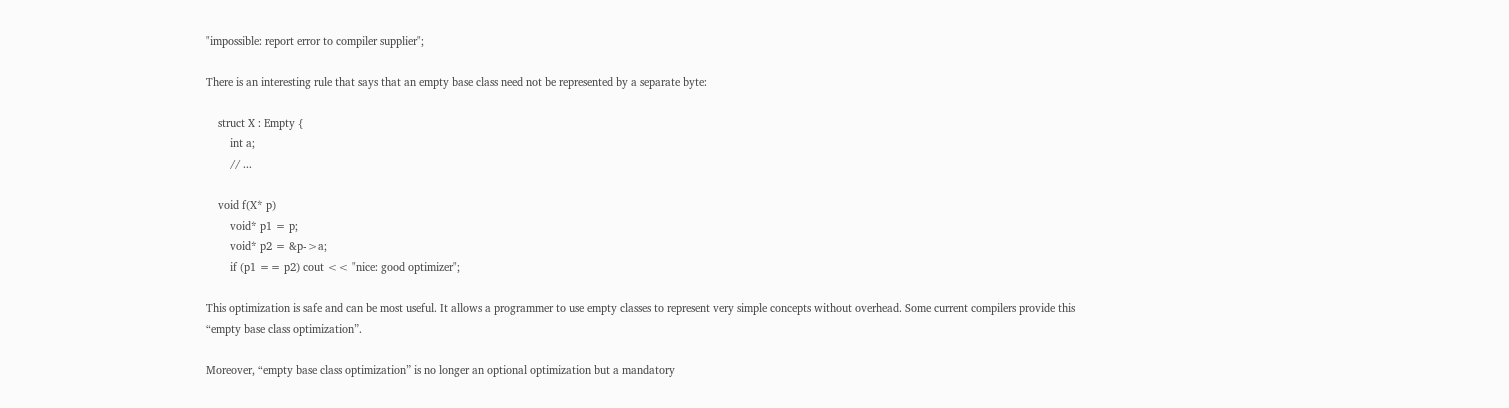"impossible: report error to compiler supplier";

There is an interesting rule that says that an empty base class need not be represented by a separate byte:

    struct X : Empty {
        int a;
        // ...

    void f(X* p)
        void* p1 = p;
        void* p2 = &p->a;
        if (p1 == p2) cout << "nice: good optimizer";

This optimization is safe and can be most useful. It allows a programmer to use empty classes to represent very simple concepts without overhead. Some current compilers provide this “empty base class optimization”.

Moreover, “empty base class optimization” is no longer an optional optimization but a mandatory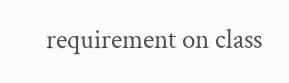requirement on class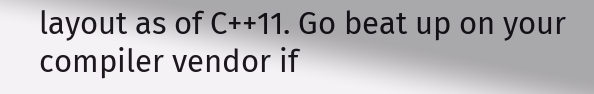layout as of C++11. Go beat up on your compiler vendor if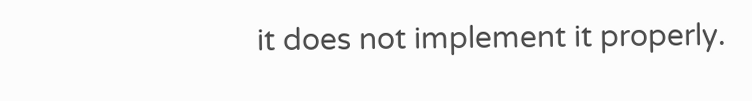it does not implement it properly.